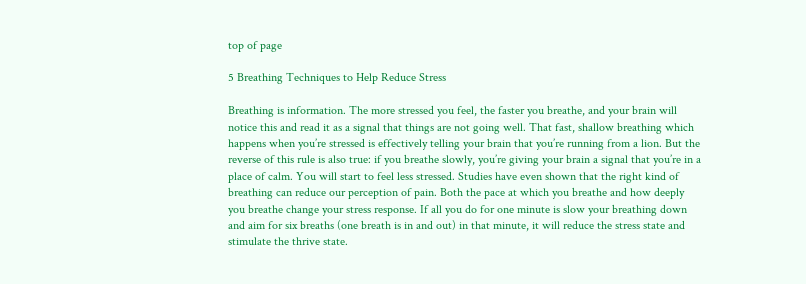top of page

5 Breathing Techniques to Help Reduce Stress

Breathing is information. The more stressed you feel, the faster you breathe, and your brain will notice this and read it as a signal that things are not going well. That fast, shallow breathing which happens when you’re stressed is effectively telling your brain that you’re running from a lion. But the reverse of this rule is also true: if you breathe slowly, you’re giving your brain a signal that you’re in a place of calm. You will start to feel less stressed. Studies have even shown that the right kind of breathing can reduce our perception of pain. Both the pace at which you breathe and how deeply you breathe change your stress response. If all you do for one minute is slow your breathing down and aim for six breaths (one breath is in and out) in that minute, it will reduce the stress state and stimulate the thrive state.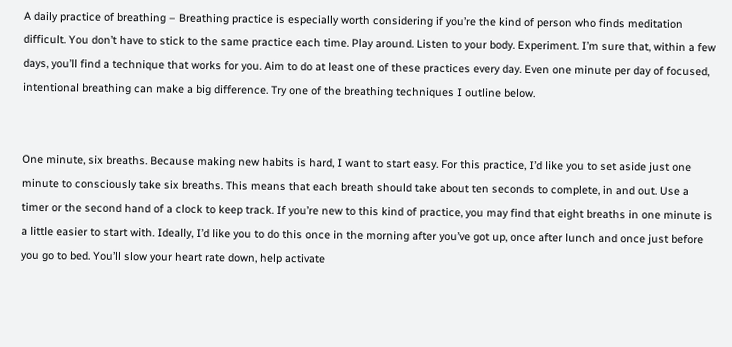A daily practice of breathing – Breathing practice is especially worth considering if you’re the kind of person who finds meditation difficult. You don’t have to stick to the same practice each time. Play around. Listen to your body. Experiment. I’m sure that, within a few days, you’ll find a technique that works for you. Aim to do at least one of these practices every day. Even one minute per day of focused, intentional breathing can make a big difference. Try one of the breathing techniques I outline below.


One minute, six breaths. Because making new habits is hard, I want to start easy. For this practice, I’d like you to set aside just one minute to consciously take six breaths. This means that each breath should take about ten seconds to complete, in and out. Use a timer or the second hand of a clock to keep track. If you’re new to this kind of practice, you may find that eight breaths in one minute is a little easier to start with. Ideally, I’d like you to do this once in the morning after you’ve got up, once after lunch and once just before you go to bed. You’ll slow your heart rate down, help activate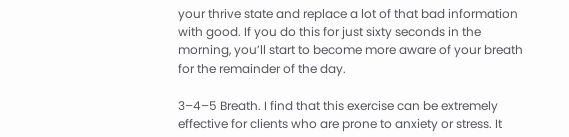your thrive state and replace a lot of that bad information with good. If you do this for just sixty seconds in the morning, you’ll start to become more aware of your breath for the remainder of the day.

3–4–5 Breath. I find that this exercise can be extremely effective for clients who are prone to anxiety or stress. It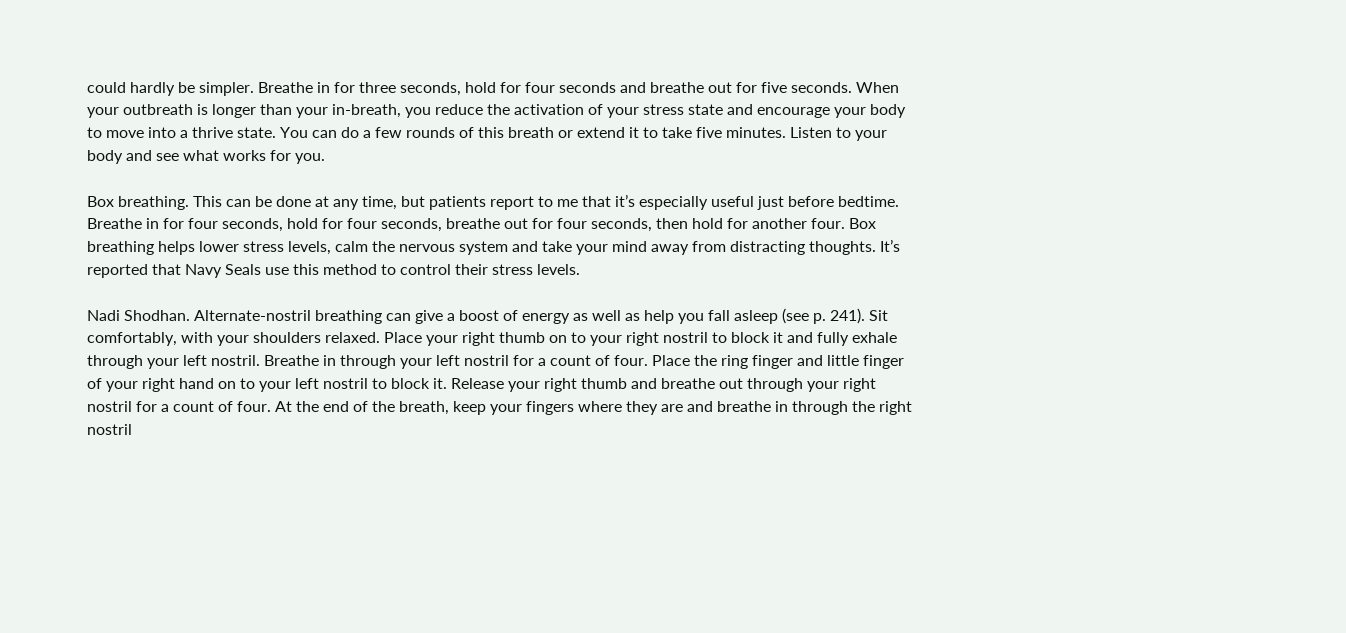could hardly be simpler. Breathe in for three seconds, hold for four seconds and breathe out for five seconds. When your outbreath is longer than your in-breath, you reduce the activation of your stress state and encourage your body to move into a thrive state. You can do a few rounds of this breath or extend it to take five minutes. Listen to your body and see what works for you.

Box breathing. This can be done at any time, but patients report to me that it’s especially useful just before bedtime. Breathe in for four seconds, hold for four seconds, breathe out for four seconds, then hold for another four. Box breathing helps lower stress levels, calm the nervous system and take your mind away from distracting thoughts. It’s reported that Navy Seals use this method to control their stress levels.

Nadi Shodhan. Alternate-nostril breathing can give a boost of energy as well as help you fall asleep (see p. 241). Sit comfortably, with your shoulders relaxed. Place your right thumb on to your right nostril to block it and fully exhale through your left nostril. Breathe in through your left nostril for a count of four. Place the ring finger and little finger of your right hand on to your left nostril to block it. Release your right thumb and breathe out through your right nostril for a count of four. At the end of the breath, keep your fingers where they are and breathe in through the right nostril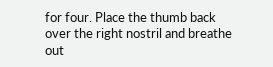for four. Place the thumb back over the right nostril and breathe out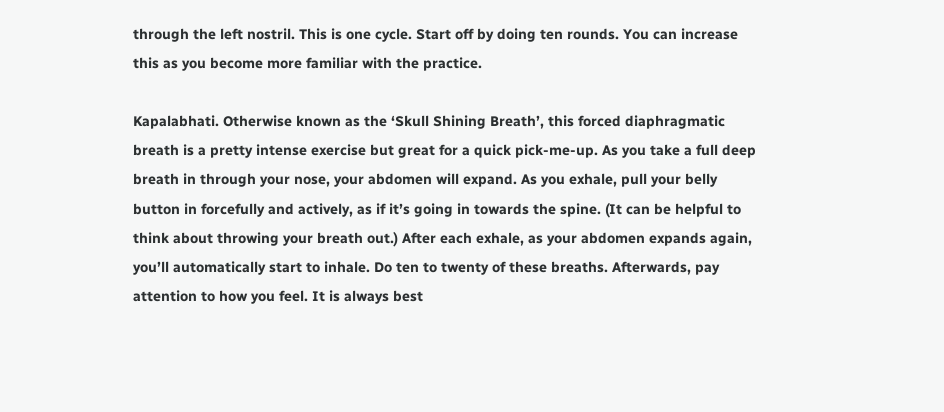through the left nostril. This is one cycle. Start off by doing ten rounds. You can increase this as you become more familiar with the practice.

Kapalabhati. Otherwise known as the ‘Skull Shining Breath’, this forced diaphragmatic breath is a pretty intense exercise but great for a quick pick-me-up. As you take a full deep breath in through your nose, your abdomen will expand. As you exhale, pull your belly button in forcefully and actively, as if it’s going in towards the spine. (It can be helpful to think about throwing your breath out.) After each exhale, as your abdomen expands again, you’ll automatically start to inhale. Do ten to twenty of these breaths. Afterwards, pay attention to how you feel. It is always best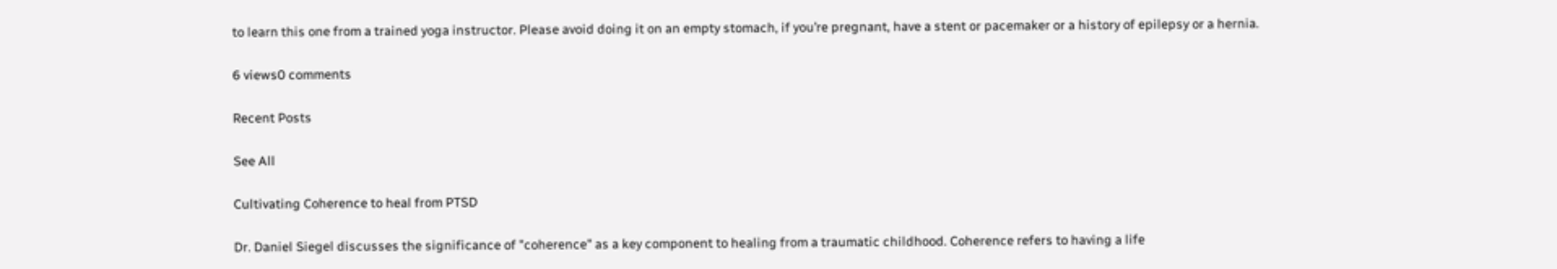to learn this one from a trained yoga instructor. Please avoid doing it on an empty stomach, if you’re pregnant, have a stent or pacemaker or a history of epilepsy or a hernia.

6 views0 comments

Recent Posts

See All

Cultivating Coherence to heal from PTSD

Dr. Daniel Siegel discusses the significance of "coherence" as a key component to healing from a traumatic childhood. Coherence refers to having a life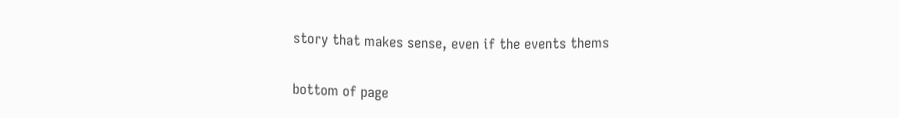story that makes sense, even if the events thems


bottom of page